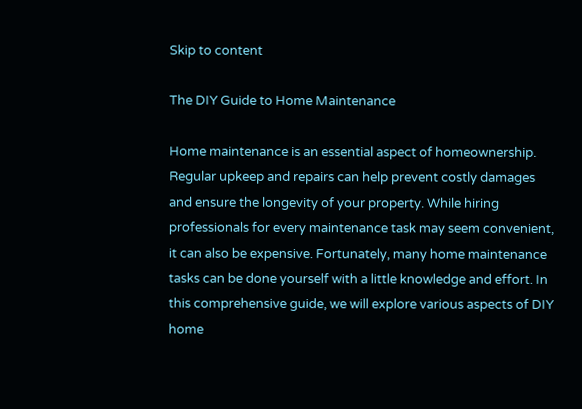Skip to content

The DIY Guide to Home Maintenance

Home maintenance is an essential aspect of homeownership. Regular upkeep and repairs can help prevent costly damages and ensure the longevity of your property. While hiring professionals for every maintenance task may seem convenient, it can also be expensive. Fortunately, many home maintenance tasks can be done yourself with a little knowledge and effort. In this comprehensive guide, we will explore various aspects of DIY home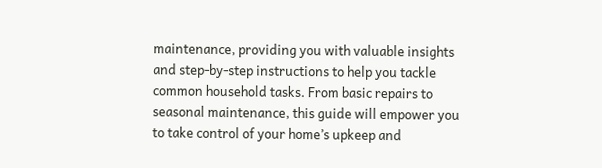maintenance, providing you with valuable insights and step-by-step instructions to help you tackle common household tasks. From basic repairs to seasonal maintenance, this guide will empower you to take control of your home’s upkeep and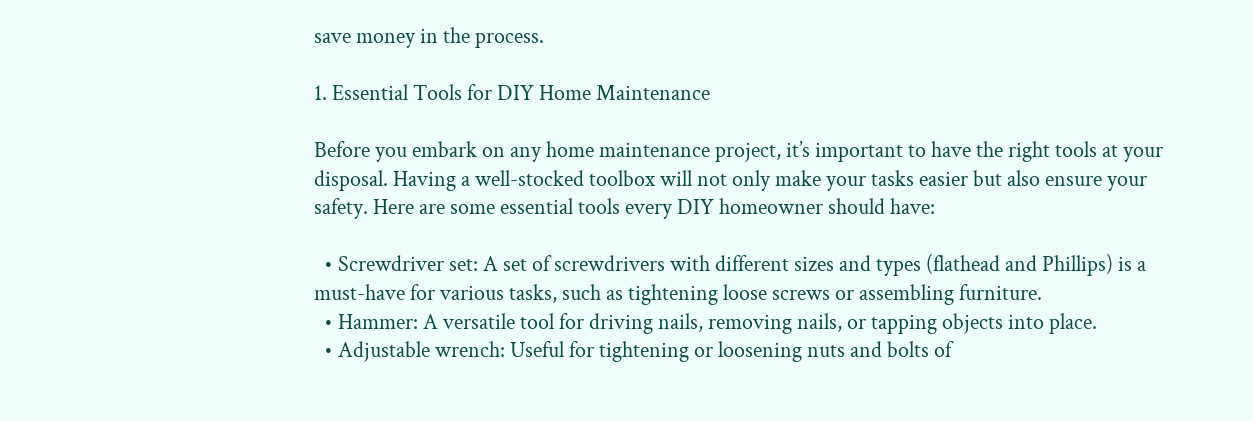save money in the process.

1. Essential Tools for DIY Home Maintenance

Before you embark on any home maintenance project, it’s important to have the right tools at your disposal. Having a well-stocked toolbox will not only make your tasks easier but also ensure your safety. Here are some essential tools every DIY homeowner should have:

  • Screwdriver set: A set of screwdrivers with different sizes and types (flathead and Phillips) is a must-have for various tasks, such as tightening loose screws or assembling furniture.
  • Hammer: A versatile tool for driving nails, removing nails, or tapping objects into place.
  • Adjustable wrench: Useful for tightening or loosening nuts and bolts of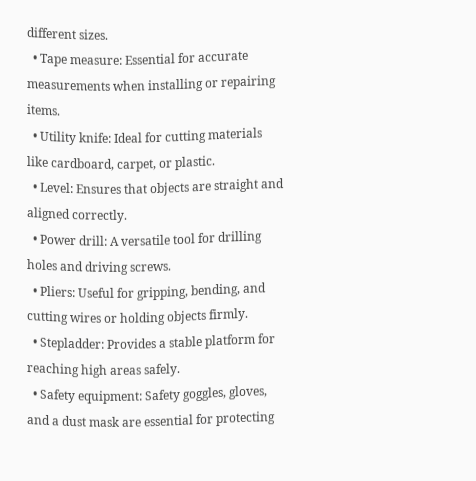different sizes.
  • Tape measure: Essential for accurate measurements when installing or repairing items.
  • Utility knife: Ideal for cutting materials like cardboard, carpet, or plastic.
  • Level: Ensures that objects are straight and aligned correctly.
  • Power drill: A versatile tool for drilling holes and driving screws.
  • Pliers: Useful for gripping, bending, and cutting wires or holding objects firmly.
  • Stepladder: Provides a stable platform for reaching high areas safely.
  • Safety equipment: Safety goggles, gloves, and a dust mask are essential for protecting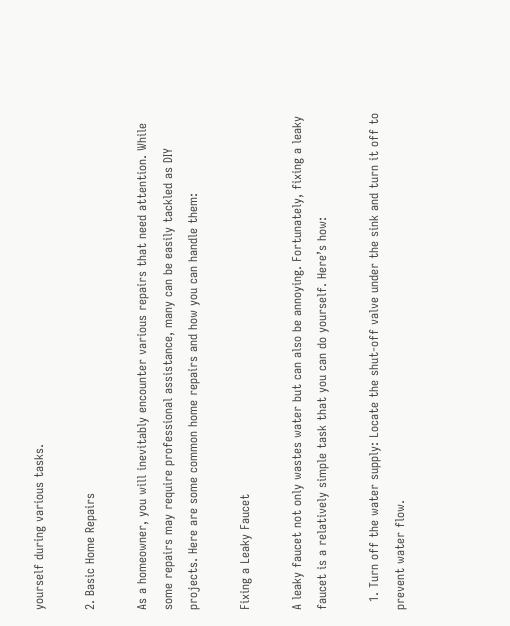yourself during various tasks.

2. Basic Home Repairs

As a homeowner, you will inevitably encounter various repairs that need attention. While some repairs may require professional assistance, many can be easily tackled as DIY projects. Here are some common home repairs and how you can handle them:

Fixing a Leaky Faucet

A leaky faucet not only wastes water but can also be annoying. Fortunately, fixing a leaky faucet is a relatively simple task that you can do yourself. Here’s how:

  1. Turn off the water supply: Locate the shut-off valve under the sink and turn it off to prevent water flow.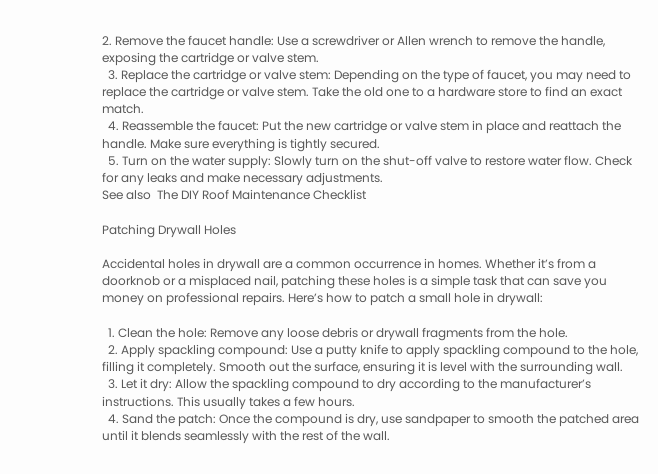2. Remove the faucet handle: Use a screwdriver or Allen wrench to remove the handle, exposing the cartridge or valve stem.
  3. Replace the cartridge or valve stem: Depending on the type of faucet, you may need to replace the cartridge or valve stem. Take the old one to a hardware store to find an exact match.
  4. Reassemble the faucet: Put the new cartridge or valve stem in place and reattach the handle. Make sure everything is tightly secured.
  5. Turn on the water supply: Slowly turn on the shut-off valve to restore water flow. Check for any leaks and make necessary adjustments.
See also  The DIY Roof Maintenance Checklist

Patching Drywall Holes

Accidental holes in drywall are a common occurrence in homes. Whether it’s from a doorknob or a misplaced nail, patching these holes is a simple task that can save you money on professional repairs. Here’s how to patch a small hole in drywall:

  1. Clean the hole: Remove any loose debris or drywall fragments from the hole.
  2. Apply spackling compound: Use a putty knife to apply spackling compound to the hole, filling it completely. Smooth out the surface, ensuring it is level with the surrounding wall.
  3. Let it dry: Allow the spackling compound to dry according to the manufacturer’s instructions. This usually takes a few hours.
  4. Sand the patch: Once the compound is dry, use sandpaper to smooth the patched area until it blends seamlessly with the rest of the wall.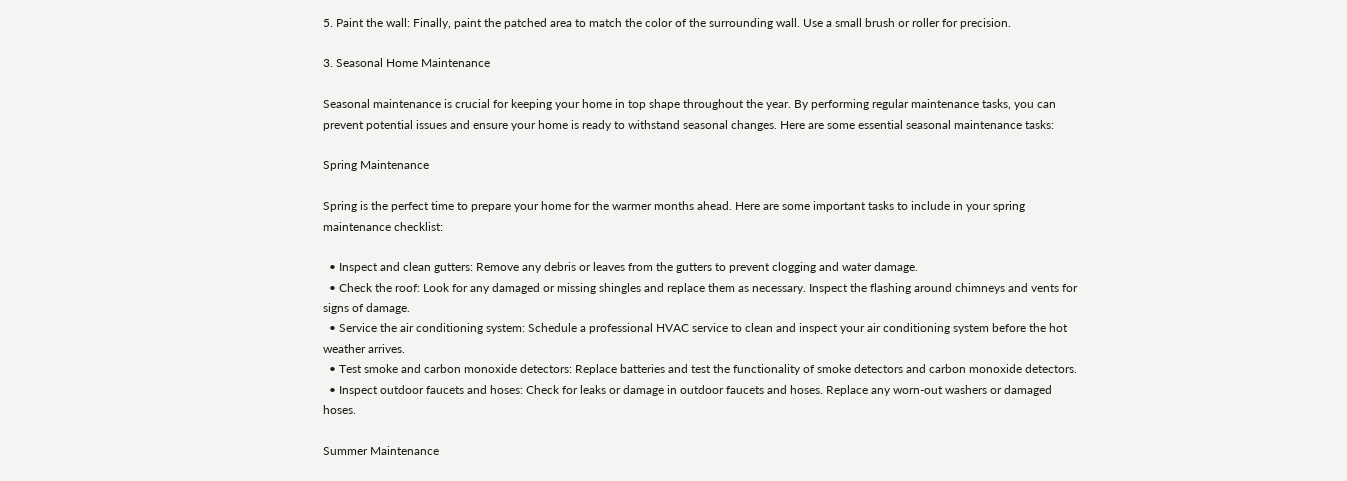5. Paint the wall: Finally, paint the patched area to match the color of the surrounding wall. Use a small brush or roller for precision.

3. Seasonal Home Maintenance

Seasonal maintenance is crucial for keeping your home in top shape throughout the year. By performing regular maintenance tasks, you can prevent potential issues and ensure your home is ready to withstand seasonal changes. Here are some essential seasonal maintenance tasks:

Spring Maintenance

Spring is the perfect time to prepare your home for the warmer months ahead. Here are some important tasks to include in your spring maintenance checklist:

  • Inspect and clean gutters: Remove any debris or leaves from the gutters to prevent clogging and water damage.
  • Check the roof: Look for any damaged or missing shingles and replace them as necessary. Inspect the flashing around chimneys and vents for signs of damage.
  • Service the air conditioning system: Schedule a professional HVAC service to clean and inspect your air conditioning system before the hot weather arrives.
  • Test smoke and carbon monoxide detectors: Replace batteries and test the functionality of smoke detectors and carbon monoxide detectors.
  • Inspect outdoor faucets and hoses: Check for leaks or damage in outdoor faucets and hoses. Replace any worn-out washers or damaged hoses.

Summer Maintenance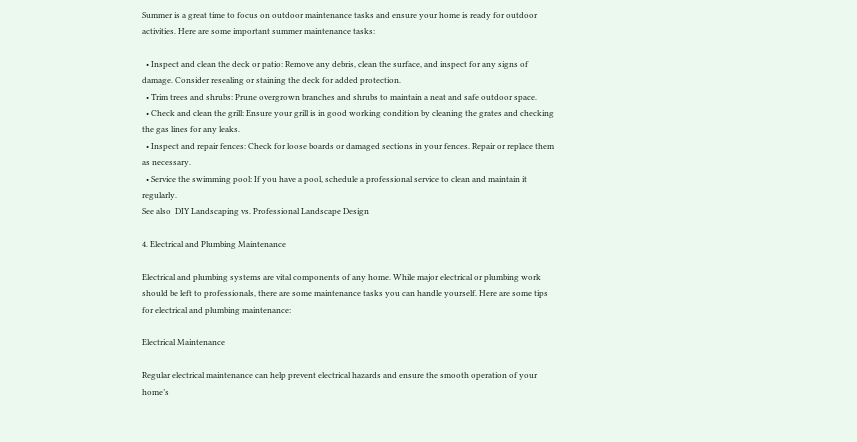Summer is a great time to focus on outdoor maintenance tasks and ensure your home is ready for outdoor activities. Here are some important summer maintenance tasks:

  • Inspect and clean the deck or patio: Remove any debris, clean the surface, and inspect for any signs of damage. Consider resealing or staining the deck for added protection.
  • Trim trees and shrubs: Prune overgrown branches and shrubs to maintain a neat and safe outdoor space.
  • Check and clean the grill: Ensure your grill is in good working condition by cleaning the grates and checking the gas lines for any leaks.
  • Inspect and repair fences: Check for loose boards or damaged sections in your fences. Repair or replace them as necessary.
  • Service the swimming pool: If you have a pool, schedule a professional service to clean and maintain it regularly.
See also  DIY Landscaping vs. Professional Landscape Design

4. Electrical and Plumbing Maintenance

Electrical and plumbing systems are vital components of any home. While major electrical or plumbing work should be left to professionals, there are some maintenance tasks you can handle yourself. Here are some tips for electrical and plumbing maintenance:

Electrical Maintenance

Regular electrical maintenance can help prevent electrical hazards and ensure the smooth operation of your home’s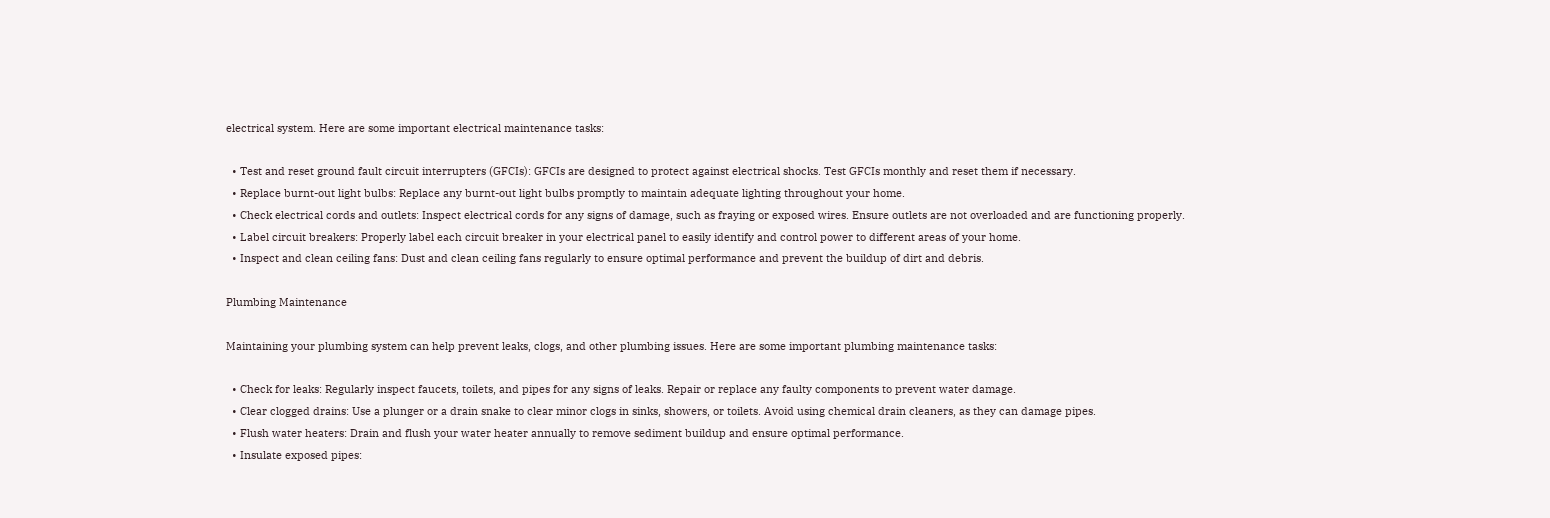electrical system. Here are some important electrical maintenance tasks:

  • Test and reset ground fault circuit interrupters (GFCIs): GFCIs are designed to protect against electrical shocks. Test GFCIs monthly and reset them if necessary.
  • Replace burnt-out light bulbs: Replace any burnt-out light bulbs promptly to maintain adequate lighting throughout your home.
  • Check electrical cords and outlets: Inspect electrical cords for any signs of damage, such as fraying or exposed wires. Ensure outlets are not overloaded and are functioning properly.
  • Label circuit breakers: Properly label each circuit breaker in your electrical panel to easily identify and control power to different areas of your home.
  • Inspect and clean ceiling fans: Dust and clean ceiling fans regularly to ensure optimal performance and prevent the buildup of dirt and debris.

Plumbing Maintenance

Maintaining your plumbing system can help prevent leaks, clogs, and other plumbing issues. Here are some important plumbing maintenance tasks:

  • Check for leaks: Regularly inspect faucets, toilets, and pipes for any signs of leaks. Repair or replace any faulty components to prevent water damage.
  • Clear clogged drains: Use a plunger or a drain snake to clear minor clogs in sinks, showers, or toilets. Avoid using chemical drain cleaners, as they can damage pipes.
  • Flush water heaters: Drain and flush your water heater annually to remove sediment buildup and ensure optimal performance.
  • Insulate exposed pipes: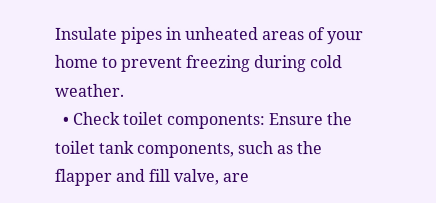Insulate pipes in unheated areas of your home to prevent freezing during cold weather.
  • Check toilet components: Ensure the toilet tank components, such as the flapper and fill valve, are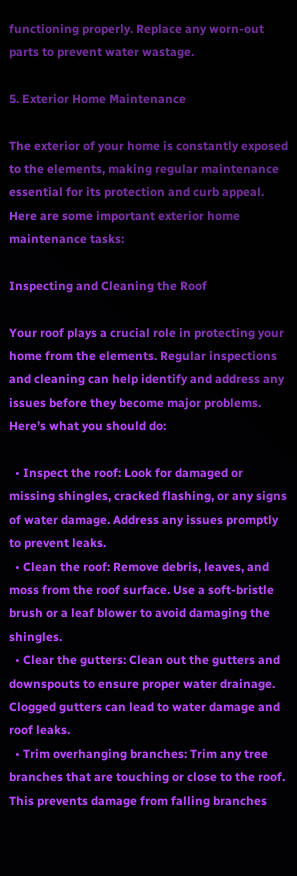functioning properly. Replace any worn-out parts to prevent water wastage.

5. Exterior Home Maintenance

The exterior of your home is constantly exposed to the elements, making regular maintenance essential for its protection and curb appeal. Here are some important exterior home maintenance tasks:

Inspecting and Cleaning the Roof

Your roof plays a crucial role in protecting your home from the elements. Regular inspections and cleaning can help identify and address any issues before they become major problems. Here’s what you should do:

  • Inspect the roof: Look for damaged or missing shingles, cracked flashing, or any signs of water damage. Address any issues promptly to prevent leaks.
  • Clean the roof: Remove debris, leaves, and moss from the roof surface. Use a soft-bristle brush or a leaf blower to avoid damaging the shingles.
  • Clear the gutters: Clean out the gutters and downspouts to ensure proper water drainage. Clogged gutters can lead to water damage and roof leaks.
  • Trim overhanging branches: Trim any tree branches that are touching or close to the roof. This prevents damage from falling branches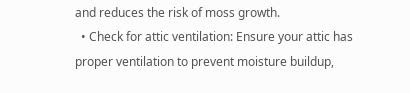and reduces the risk of moss growth.
  • Check for attic ventilation: Ensure your attic has proper ventilation to prevent moisture buildup,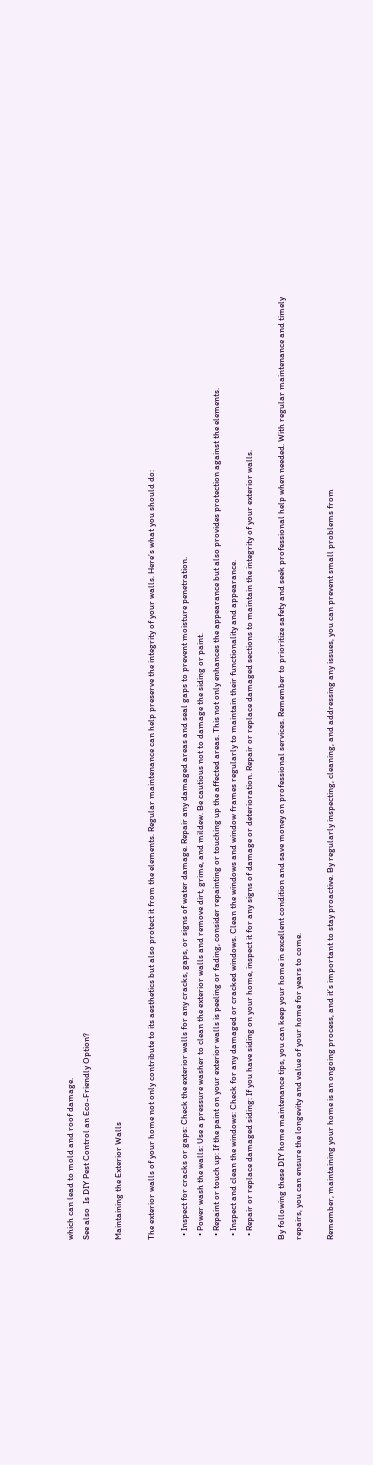which can lead to mold and roof damage.
See also  Is DIY Pest Control an Eco-Friendly Option?

Maintaining the Exterior Walls

The exterior walls of your home not only contribute to its aesthetics but also protect it from the elements. Regular maintenance can help preserve the integrity of your walls. Here’s what you should do:

  • Inspect for cracks or gaps: Check the exterior walls for any cracks, gaps, or signs of water damage. Repair any damaged areas and seal gaps to prevent moisture penetration.
  • Power wash the walls: Use a pressure washer to clean the exterior walls and remove dirt, grime, and mildew. Be cautious not to damage the siding or paint.
  • Repaint or touch up: If the paint on your exterior walls is peeling or fading, consider repainting or touching up the affected areas. This not only enhances the appearance but also provides protection against the elements.
  • Inspect and clean the windows: Check for any damaged or cracked windows. Clean the windows and window frames regularly to maintain their functionality and appearance.
  • Repair or replace damaged siding: If you have siding on your home, inspect it for any signs of damage or deterioration. Repair or replace damaged sections to maintain the integrity of your exterior walls.

By following these DIY home maintenance tips, you can keep your home in excellent condition and save money on professional services. Remember to prioritize safety and seek professional help when needed. With regular maintenance and timely repairs, you can ensure the longevity and value of your home for years to come.

Remember, maintaining your home is an ongoing process, and it’s important to stay proactive. By regularly inspecting, cleaning, and addressing any issues, you can prevent small problems from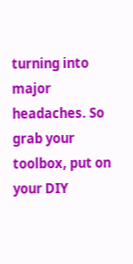turning into major headaches. So grab your toolbox, put on your DIY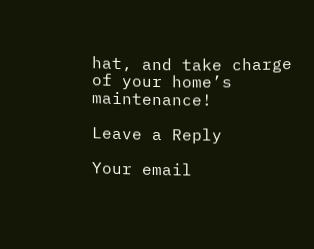hat, and take charge of your home’s maintenance!

Leave a Reply

Your email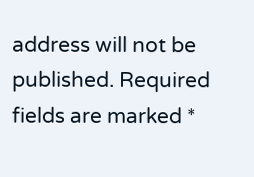address will not be published. Required fields are marked *